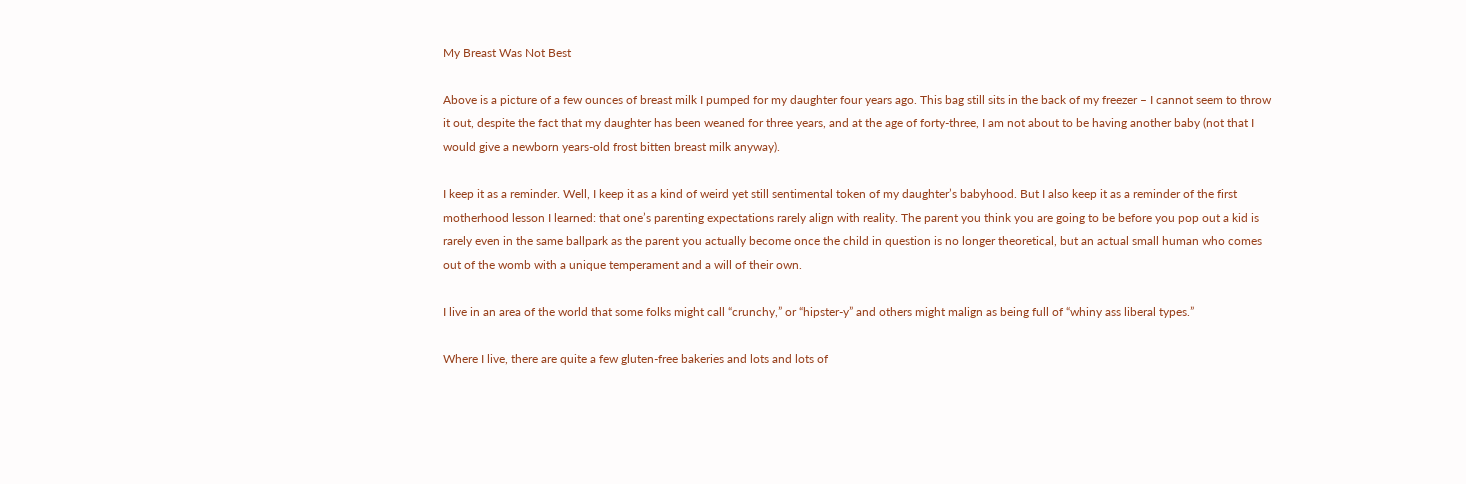My Breast Was Not Best

Above is a picture of a few ounces of breast milk I pumped for my daughter four years ago. This bag still sits in the back of my freezer – I cannot seem to throw it out, despite the fact that my daughter has been weaned for three years, and at the age of forty-three, I am not about to be having another baby (not that I would give a newborn years-old frost bitten breast milk anyway).

I keep it as a reminder. Well, I keep it as a kind of weird yet still sentimental token of my daughter’s babyhood. But I also keep it as a reminder of the first motherhood lesson I learned: that one’s parenting expectations rarely align with reality. The parent you think you are going to be before you pop out a kid is rarely even in the same ballpark as the parent you actually become once the child in question is no longer theoretical, but an actual small human who comes out of the womb with a unique temperament and a will of their own.

I live in an area of the world that some folks might call “crunchy,” or “hipster-y” and others might malign as being full of “whiny ass liberal types.”

Where I live, there are quite a few gluten-free bakeries and lots and lots of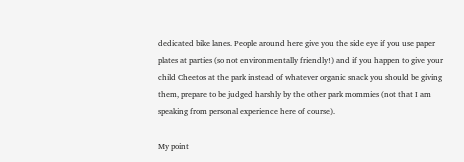dedicated bike lanes. People around here give you the side eye if you use paper plates at parties (so not environmentally friendly!) and if you happen to give your child Cheetos at the park instead of whatever organic snack you should be giving them, prepare to be judged harshly by the other park mommies (not that I am speaking from personal experience here of course).

My point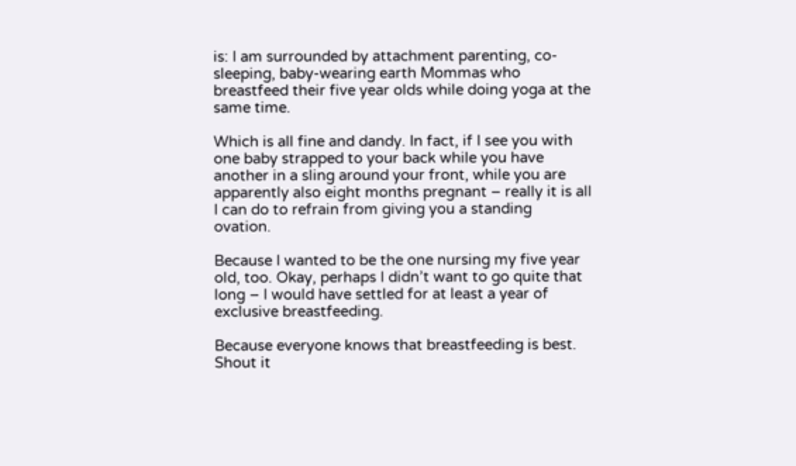is: I am surrounded by attachment parenting, co-sleeping, baby-wearing earth Mommas who breastfeed their five year olds while doing yoga at the same time.

Which is all fine and dandy. In fact, if I see you with one baby strapped to your back while you have another in a sling around your front, while you are apparently also eight months pregnant – really it is all I can do to refrain from giving you a standing ovation.

Because I wanted to be the one nursing my five year old, too. Okay, perhaps I didn’t want to go quite that long – I would have settled for at least a year of exclusive breastfeeding.

Because everyone knows that breastfeeding is best. Shout it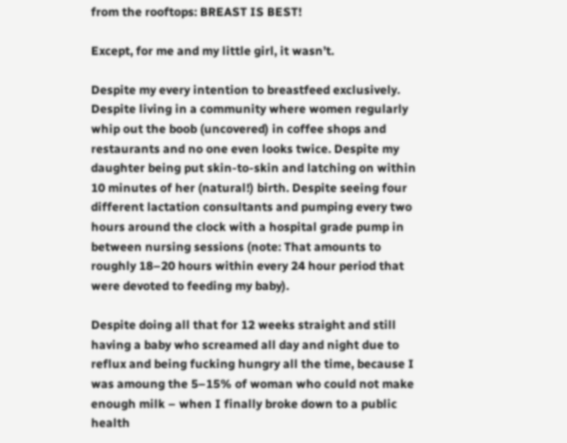from the rooftops: BREAST IS BEST!

Except, for me and my little girl, it wasn’t.

Despite my every intention to breastfeed exclusively. Despite living in a community where women regularly whip out the boob (uncovered) in coffee shops and restaurants and no one even looks twice. Despite my daughter being put skin-to-skin and latching on within 10 minutes of her (natural!) birth. Despite seeing four different lactation consultants and pumping every two hours around the clock with a hospital grade pump in between nursing sessions (note: That amounts to roughly 18–20 hours within every 24 hour period that were devoted to feeding my baby).

Despite doing all that for 12 weeks straight and still having a baby who screamed all day and night due to reflux and being fucking hungry all the time, because I was amoung the 5–15% of woman who could not make enough milk – when I finally broke down to a public health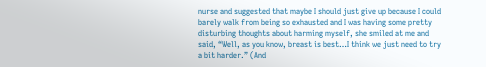nurse and suggested that maybe I should just give up because I could barely walk from being so exhausted and I was having some pretty disturbing thoughts about harming myself, she smiled at me and said, “Well, as you know, breast is best…I think we just need to try a bit harder.” (And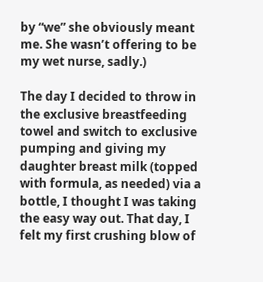by “we” she obviously meant me. She wasn’t offering to be my wet nurse, sadly.)

The day I decided to throw in the exclusive breastfeeding towel and switch to exclusive pumping and giving my daughter breast milk (topped with formula, as needed) via a bottle, I thought I was taking the easy way out. That day, I felt my first crushing blow of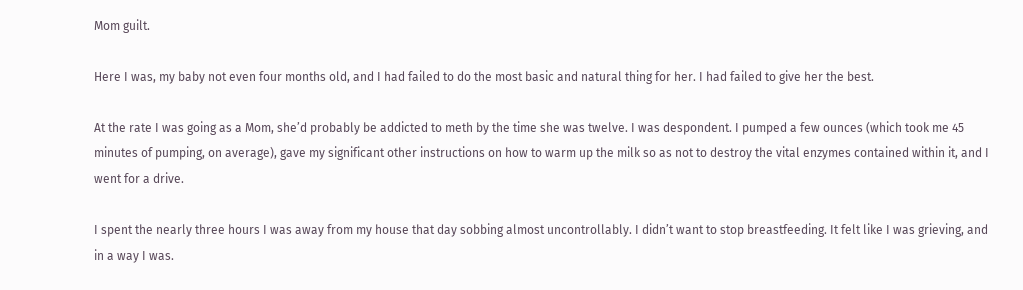Mom guilt.

Here I was, my baby not even four months old, and I had failed to do the most basic and natural thing for her. I had failed to give her the best.

At the rate I was going as a Mom, she’d probably be addicted to meth by the time she was twelve. I was despondent. I pumped a few ounces (which took me 45 minutes of pumping, on average), gave my significant other instructions on how to warm up the milk so as not to destroy the vital enzymes contained within it, and I went for a drive.

I spent the nearly three hours I was away from my house that day sobbing almost uncontrollably. I didn’t want to stop breastfeeding. It felt like I was grieving, and in a way I was.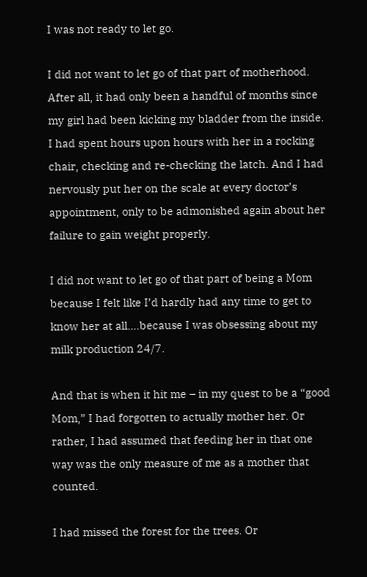I was not ready to let go.

I did not want to let go of that part of motherhood. After all, it had only been a handful of months since my girl had been kicking my bladder from the inside. I had spent hours upon hours with her in a rocking chair, checking and re-checking the latch. And I had nervously put her on the scale at every doctor’s appointment, only to be admonished again about her failure to gain weight properly.

I did not want to let go of that part of being a Mom because I felt like I’d hardly had any time to get to know her at all….because I was obsessing about my milk production 24/7.

And that is when it hit me – in my quest to be a “good Mom,” I had forgotten to actually mother her. Or rather, I had assumed that feeding her in that one way was the only measure of me as a mother that counted.

I had missed the forest for the trees. Or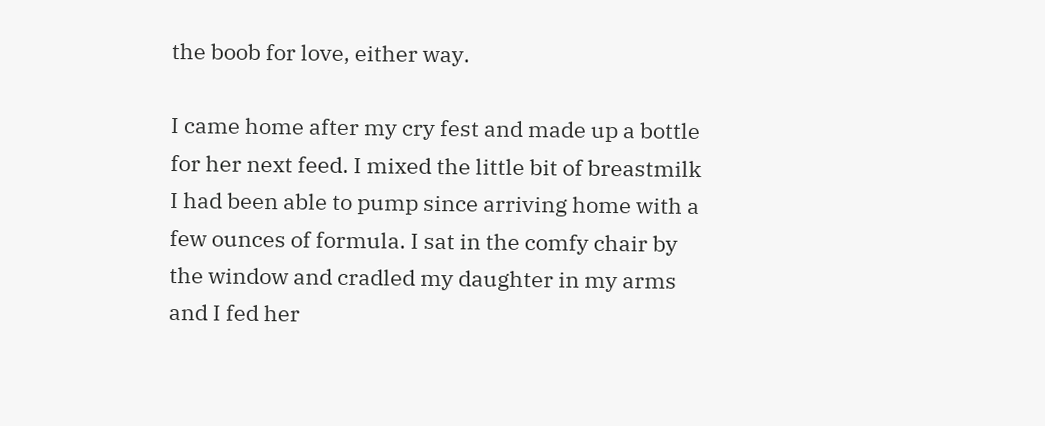the boob for love, either way.

I came home after my cry fest and made up a bottle for her next feed. I mixed the little bit of breastmilk I had been able to pump since arriving home with a few ounces of formula. I sat in the comfy chair by the window and cradled my daughter in my arms and I fed her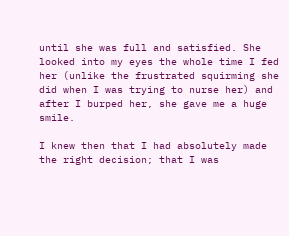until she was full and satisfied. She looked into my eyes the whole time I fed her (unlike the frustrated squirming she did when I was trying to nurse her) and after I burped her, she gave me a huge smile.

I knew then that I had absolutely made the right decision; that I was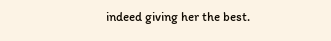indeed giving her the best.